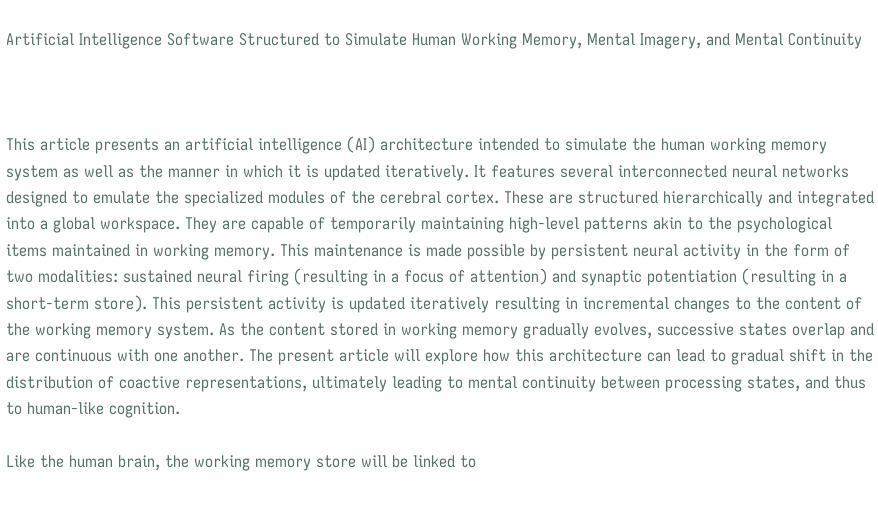Artificial Intelligence Software Structured to Simulate Human Working Memory, Mental Imagery, and Mental Continuity



This article presents an artificial intelligence (AI) architecture intended to simulate the human working memory system as well as the manner in which it is updated iteratively. It features several interconnected neural networks designed to emulate the specialized modules of the cerebral cortex. These are structured hierarchically and integrated into a global workspace. They are capable of temporarily maintaining high-level patterns akin to the psychological items maintained in working memory. This maintenance is made possible by persistent neural activity in the form of two modalities: sustained neural firing (resulting in a focus of attention) and synaptic potentiation (resulting in a short-term store). This persistent activity is updated iteratively resulting in incremental changes to the content of the working memory system. As the content stored in working memory gradually evolves, successive states overlap and are continuous with one another. The present article will explore how this architecture can lead to gradual shift in the distribution of coactive representations, ultimately leading to mental continuity between processing states, and thus to human-like cognition.

Like the human brain, the working memory store will be linked to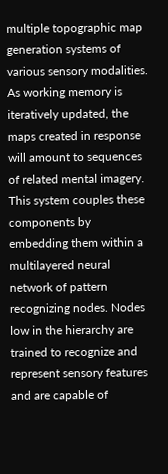multiple topographic map generation systems of various sensory modalities. As working memory is iteratively updated, the maps created in response will amount to sequences of related mental imagery. This system couples these components by embedding them within a multilayered neural network of pattern recognizing nodes. Nodes low in the hierarchy are trained to recognize and represent sensory features and are capable of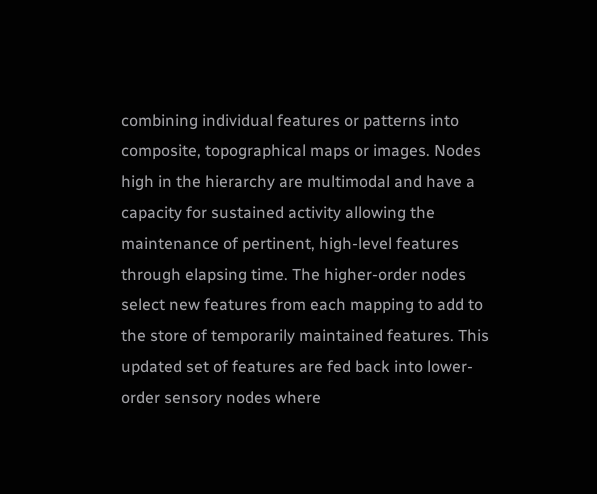combining individual features or patterns into composite, topographical maps or images. Nodes high in the hierarchy are multimodal and have a capacity for sustained activity allowing the maintenance of pertinent, high-level features through elapsing time. The higher-order nodes select new features from each mapping to add to the store of temporarily maintained features. This updated set of features are fed back into lower-order sensory nodes where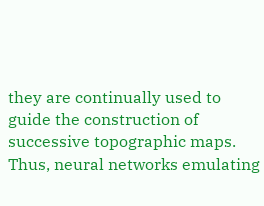they are continually used to guide the construction of successive topographic maps. Thus, neural networks emulating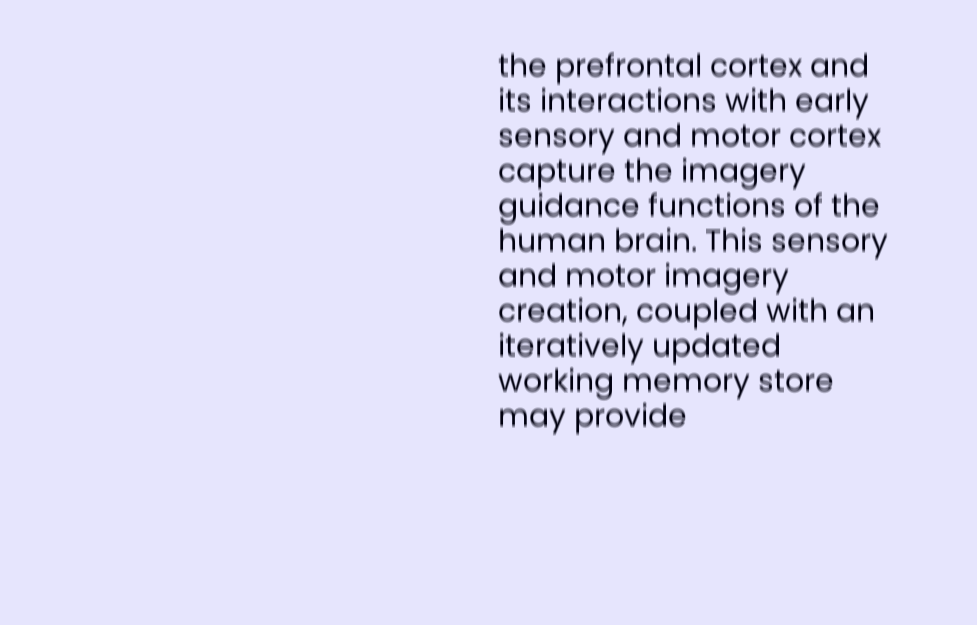the prefrontal cortex and its interactions with early sensory and motor cortex capture the imagery guidance functions of the human brain. This sensory and motor imagery creation, coupled with an iteratively updated working memory store may provide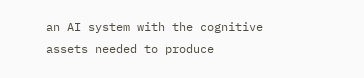an AI system with the cognitive assets needed to produce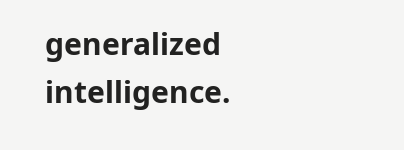generalized intelligence.